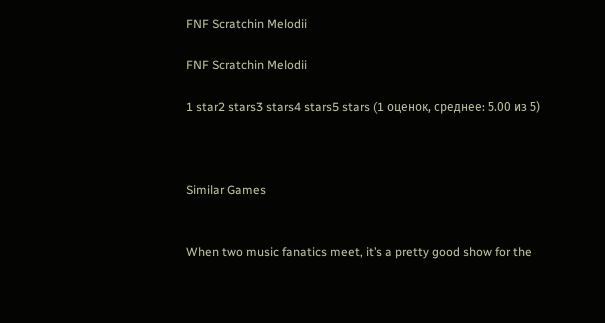FNF Scratchin Melodii

FNF Scratchin Melodii

1 star2 stars3 stars4 stars5 stars (1 оценок, среднее: 5.00 из 5)



Similar Games


When two music fanatics meet, it’s a pretty good show for the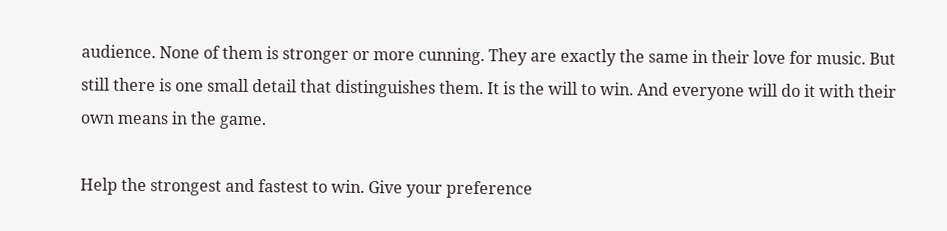audience. None of them is stronger or more cunning. They are exactly the same in their love for music. But still there is one small detail that distinguishes them. It is the will to win. And everyone will do it with their own means in the game.

Help the strongest and fastest to win. Give your preference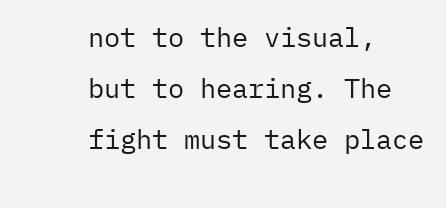not to the visual, but to hearing. The fight must take place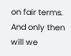on fair terms. And only then will we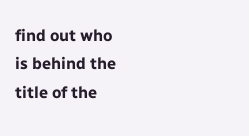find out who is behind the title of the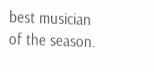best musician of the season.